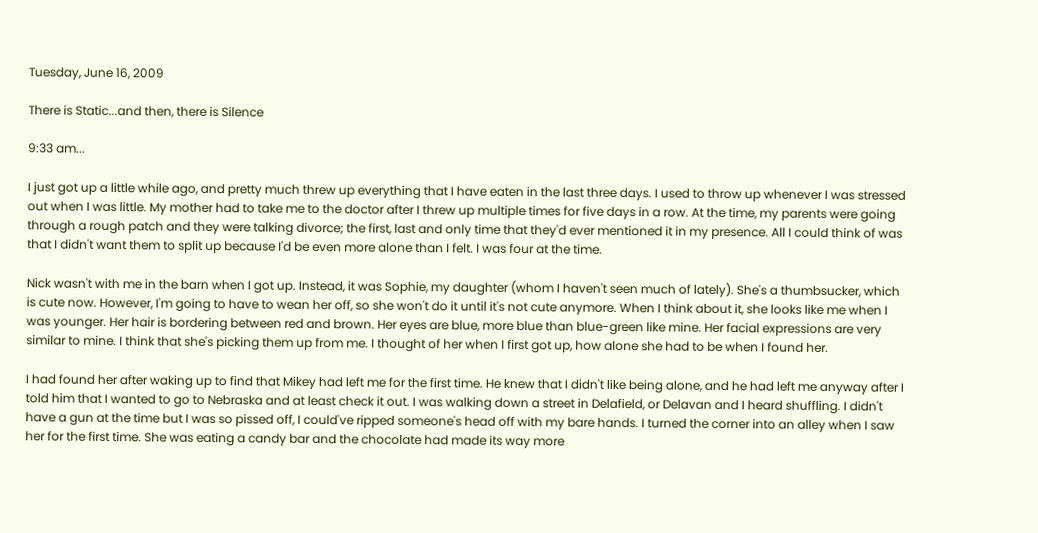Tuesday, June 16, 2009

There is Static...and then, there is Silence

9:33 am...

I just got up a little while ago, and pretty much threw up everything that I have eaten in the last three days. I used to throw up whenever I was stressed out when I was little. My mother had to take me to the doctor after I threw up multiple times for five days in a row. At the time, my parents were going through a rough patch and they were talking divorce; the first, last and only time that they'd ever mentioned it in my presence. All I could think of was that I didn't want them to split up because I'd be even more alone than I felt. I was four at the time.

Nick wasn't with me in the barn when I got up. Instead, it was Sophie, my daughter (whom I haven't seen much of lately). She's a thumbsucker, which is cute now. However, I'm going to have to wean her off, so she won't do it until it's not cute anymore. When I think about it, she looks like me when I was younger. Her hair is bordering between red and brown. Her eyes are blue, more blue than blue-green like mine. Her facial expressions are very similar to mine. I think that she's picking them up from me. I thought of her when I first got up, how alone she had to be when I found her.

I had found her after waking up to find that Mikey had left me for the first time. He knew that I didn't like being alone, and he had left me anyway after I told him that I wanted to go to Nebraska and at least check it out. I was walking down a street in Delafield, or Delavan and I heard shuffling. I didn't have a gun at the time but I was so pissed off, I could've ripped someone's head off with my bare hands. I turned the corner into an alley when I saw her for the first time. She was eating a candy bar and the chocolate had made its way more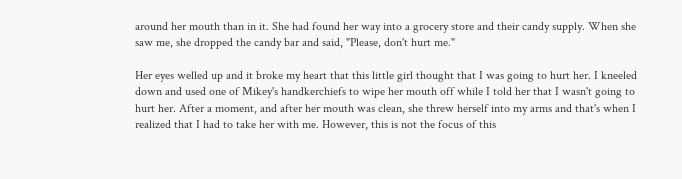around her mouth than in it. She had found her way into a grocery store and their candy supply. When she saw me, she dropped the candy bar and said, "Please, don't hurt me."

Her eyes welled up and it broke my heart that this little girl thought that I was going to hurt her. I kneeled down and used one of Mikey's handkerchiefs to wipe her mouth off while I told her that I wasn't going to hurt her. After a moment, and after her mouth was clean, she threw herself into my arms and that's when I realized that I had to take her with me. However, this is not the focus of this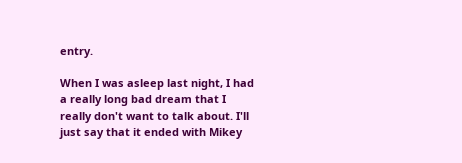entry.

When I was asleep last night, I had a really long bad dream that I really don't want to talk about. I'll just say that it ended with Mikey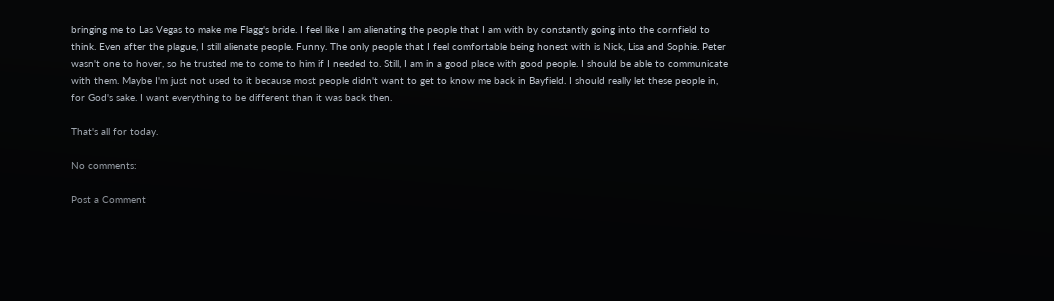bringing me to Las Vegas to make me Flagg's bride. I feel like I am alienating the people that I am with by constantly going into the cornfield to think. Even after the plague, I still alienate people. Funny. The only people that I feel comfortable being honest with is Nick, Lisa and Sophie. Peter wasn't one to hover, so he trusted me to come to him if I needed to. Still, I am in a good place with good people. I should be able to communicate with them. Maybe I'm just not used to it because most people didn't want to get to know me back in Bayfield. I should really let these people in, for God's sake. I want everything to be different than it was back then.

That's all for today.

No comments:

Post a Comment